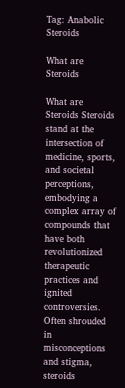Tag: Anabolic Steroids

What are Steroids

What are Steroids Steroids stand at the intersection of medicine, sports, and societal perceptions, embodying a complex array of compounds that have both revolutionized therapeutic practices and ignited controversies. Often shrouded in misconceptions and stigma, steroids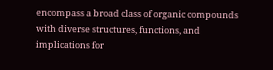encompass a broad class of organic compounds with diverse structures, functions, and implications for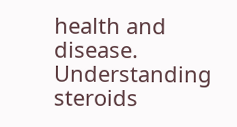health and disease. Understanding steroids